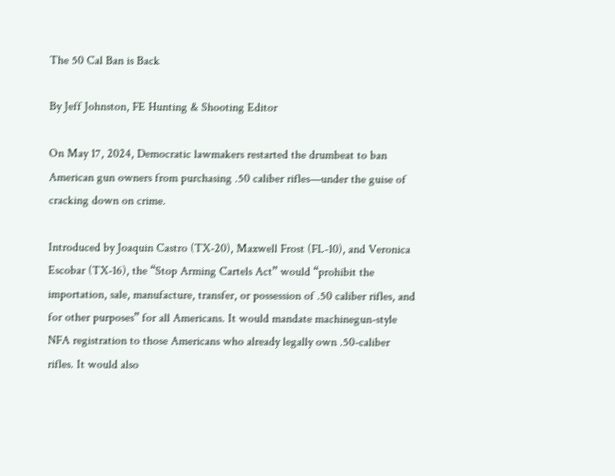The 50 Cal Ban is Back

By Jeff Johnston, FE Hunting & Shooting Editor

On May 17, 2024, Democratic lawmakers restarted the drumbeat to ban American gun owners from purchasing .50 caliber rifles—under the guise of cracking down on crime.

Introduced by Joaquin Castro (TX-20), Maxwell Frost (FL-10), and Veronica Escobar (TX-16), the “Stop Arming Cartels Act” would “prohibit the importation, sale, manufacture, transfer, or possession of .50 caliber rifles, and for other purposes” for all Americans. It would mandate machinegun-style NFA registration to those Americans who already legally own .50-caliber rifles. It would also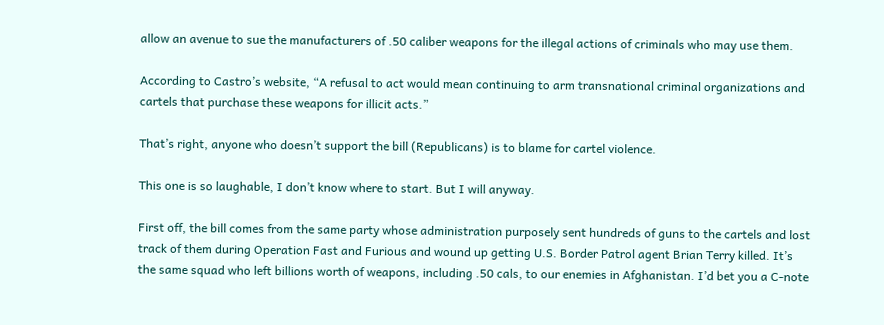allow an avenue to sue the manufacturers of .50 caliber weapons for the illegal actions of criminals who may use them.

According to Castro’s website, “A refusal to act would mean continuing to arm transnational criminal organizations and cartels that purchase these weapons for illicit acts.”

That’s right, anyone who doesn’t support the bill (Republicans) is to blame for cartel violence.

This one is so laughable, I don’t know where to start. But I will anyway.

First off, the bill comes from the same party whose administration purposely sent hundreds of guns to the cartels and lost track of them during Operation Fast and Furious and wound up getting U.S. Border Patrol agent Brian Terry killed. It’s the same squad who left billions worth of weapons, including .50 cals, to our enemies in Afghanistan. I’d bet you a C-note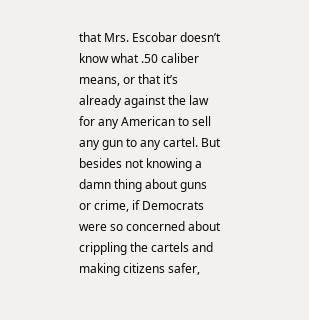that Mrs. Escobar doesn’t know what .50 caliber means, or that it’s already against the law for any American to sell any gun to any cartel. But besides not knowing a damn thing about guns or crime, if Democrats were so concerned about crippling the cartels and making citizens safer,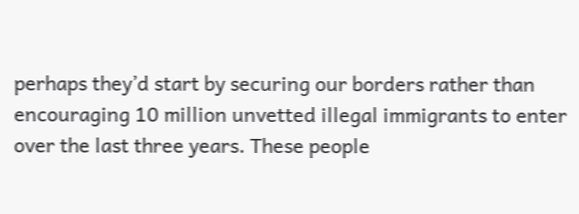perhaps they’d start by securing our borders rather than encouraging 10 million unvetted illegal immigrants to enter over the last three years. These people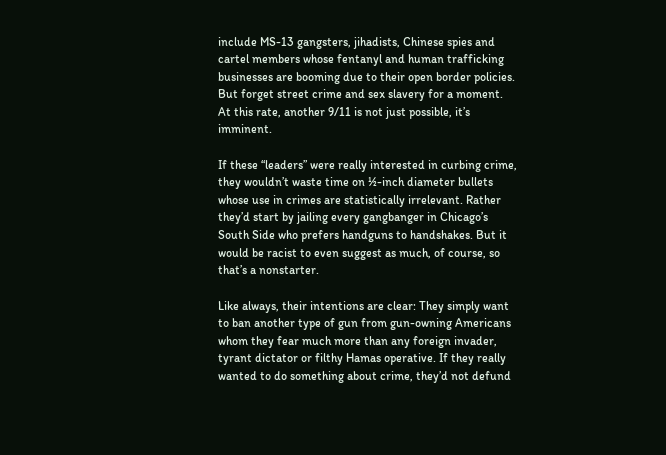include MS-13 gangsters, jihadists, Chinese spies and cartel members whose fentanyl and human trafficking businesses are booming due to their open border policies. But forget street crime and sex slavery for a moment. At this rate, another 9/11 is not just possible, it’s imminent.

If these “leaders” were really interested in curbing crime, they wouldn’t waste time on ½-inch diameter bullets whose use in crimes are statistically irrelevant. Rather they’d start by jailing every gangbanger in Chicago’s South Side who prefers handguns to handshakes. But it would be racist to even suggest as much, of course, so that’s a nonstarter.

Like always, their intentions are clear: They simply want to ban another type of gun from gun-owning Americans whom they fear much more than any foreign invader, tyrant dictator or filthy Hamas operative. If they really wanted to do something about crime, they’d not defund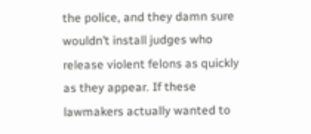the police, and they damn sure wouldn’t install judges who release violent felons as quickly as they appear. If these lawmakers actually wanted to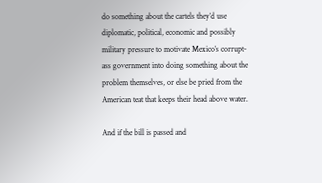do something about the cartels they’d use diplomatic, political, economic and possibly military pressure to motivate Mexico’s corrupt-ass government into doing something about the problem themselves, or else be pried from the American teat that keeps their head above water.

And if the bill is passed and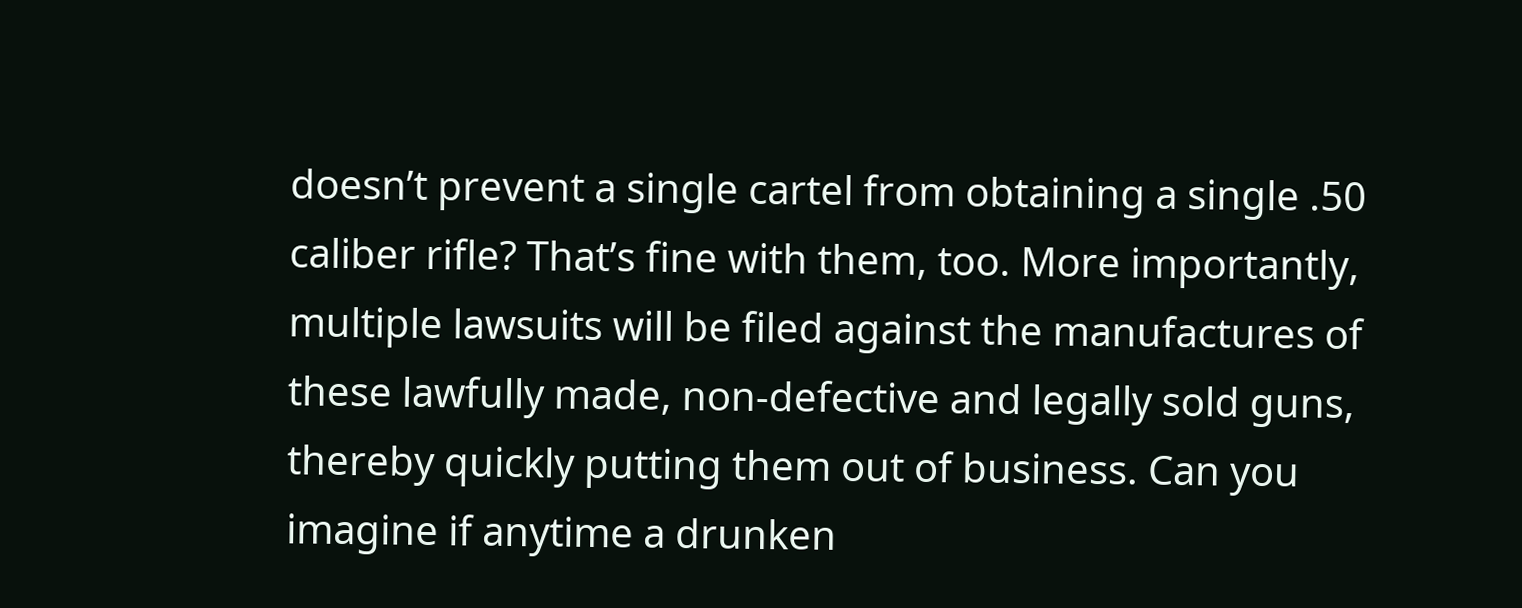doesn’t prevent a single cartel from obtaining a single .50 caliber rifle? That’s fine with them, too. More importantly, multiple lawsuits will be filed against the manufactures of these lawfully made, non-defective and legally sold guns, thereby quickly putting them out of business. Can you imagine if anytime a drunken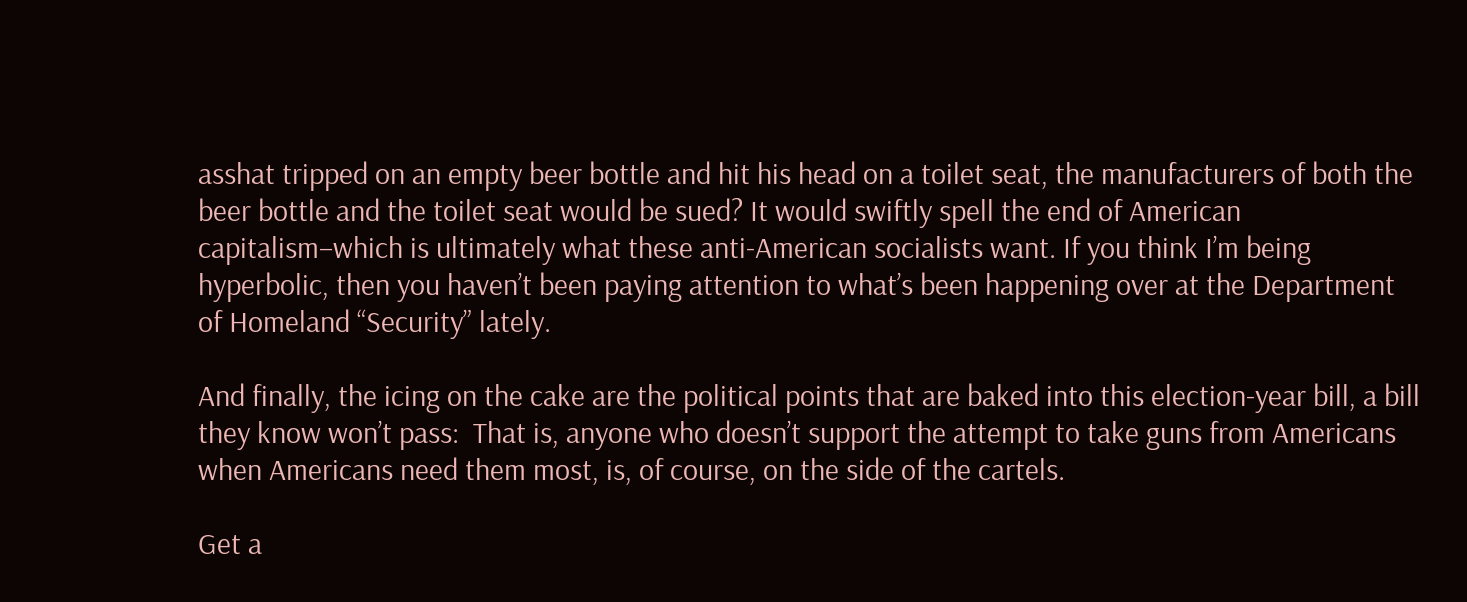asshat tripped on an empty beer bottle and hit his head on a toilet seat, the manufacturers of both the beer bottle and the toilet seat would be sued? It would swiftly spell the end of American capitalism–which is ultimately what these anti-American socialists want. If you think I’m being hyperbolic, then you haven’t been paying attention to what’s been happening over at the Department of Homeland “Security” lately.

And finally, the icing on the cake are the political points that are baked into this election-year bill, a bill they know won’t pass:  That is, anyone who doesn’t support the attempt to take guns from Americans when Americans need them most, is, of course, on the side of the cartels.

Get a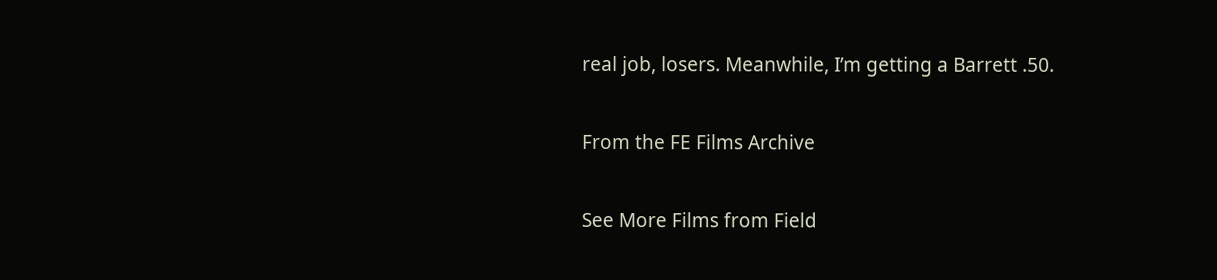real job, losers. Meanwhile, I’m getting a Barrett .50.

From the FE Films Archive

See More Films from Field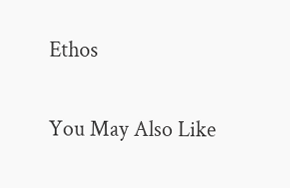Ethos

You May Also Like